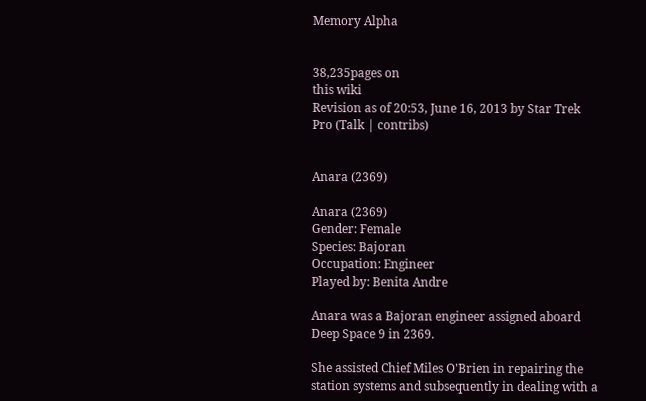Memory Alpha


38,235pages on
this wiki
Revision as of 20:53, June 16, 2013 by Star Trek Pro (Talk | contribs)


Anara (2369)

Anara (2369)
Gender: Female
Species: Bajoran
Occupation: Engineer
Played by: Benita Andre

Anara was a Bajoran engineer assigned aboard Deep Space 9 in 2369.

She assisted Chief Miles O'Brien in repairing the station systems and subsequently in dealing with a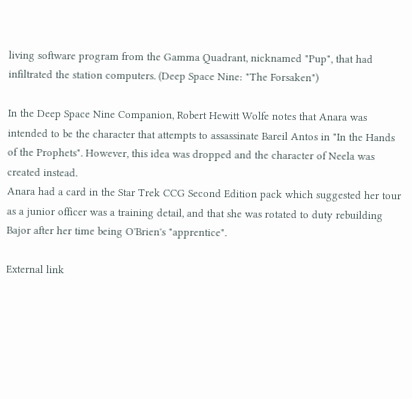living software program from the Gamma Quadrant, nicknamed "Pup", that had infiltrated the station computers. (Deep Space Nine: "The Forsaken")

In the Deep Space Nine Companion, Robert Hewitt Wolfe notes that Anara was intended to be the character that attempts to assassinate Bareil Antos in "In the Hands of the Prophets". However, this idea was dropped and the character of Neela was created instead.
Anara had a card in the Star Trek CCG Second Edition pack which suggested her tour as a junior officer was a training detail, and that she was rotated to duty rebuilding Bajor after her time being O'Brien's "apprentice".

External link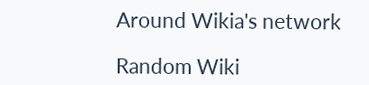Around Wikia's network

Random Wiki